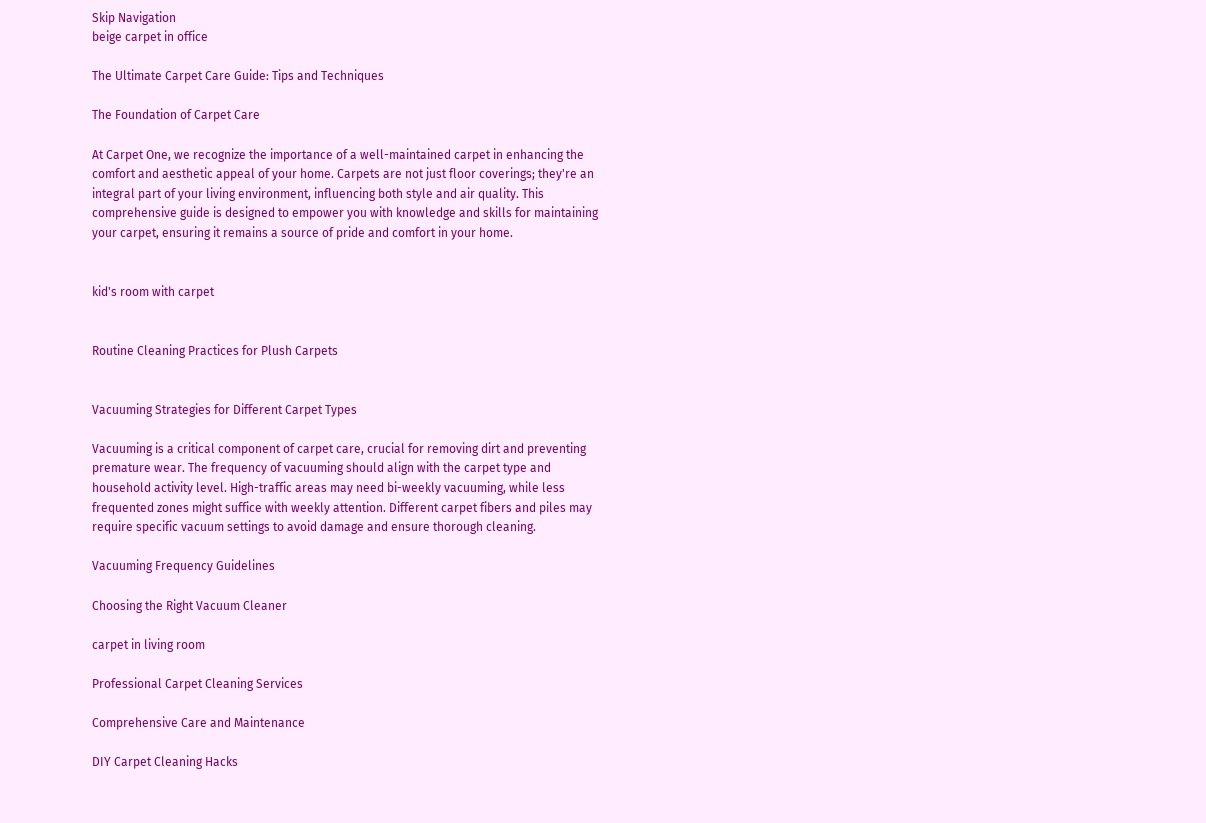Skip Navigation
beige carpet in office

The Ultimate Carpet Care Guide: Tips and Techniques

The Foundation of Carpet Care

At Carpet One, we recognize the importance of a well-maintained carpet in enhancing the comfort and aesthetic appeal of your home. Carpets are not just floor coverings; they're an integral part of your living environment, influencing both style and air quality. This comprehensive guide is designed to empower you with knowledge and skills for maintaining your carpet, ensuring it remains a source of pride and comfort in your home.


kid's room with carpet


Routine Cleaning Practices for Plush Carpets


Vacuuming Strategies for Different Carpet Types

Vacuuming is a critical component of carpet care, crucial for removing dirt and preventing premature wear. The frequency of vacuuming should align with the carpet type and household activity level. High-traffic areas may need bi-weekly vacuuming, while less frequented zones might suffice with weekly attention. Different carpet fibers and piles may require specific vacuum settings to avoid damage and ensure thorough cleaning.

Vacuuming Frequency Guidelines

Choosing the Right Vacuum Cleaner

carpet in living room

Professional Carpet Cleaning Services

Comprehensive Care and Maintenance

DIY Carpet Cleaning Hacks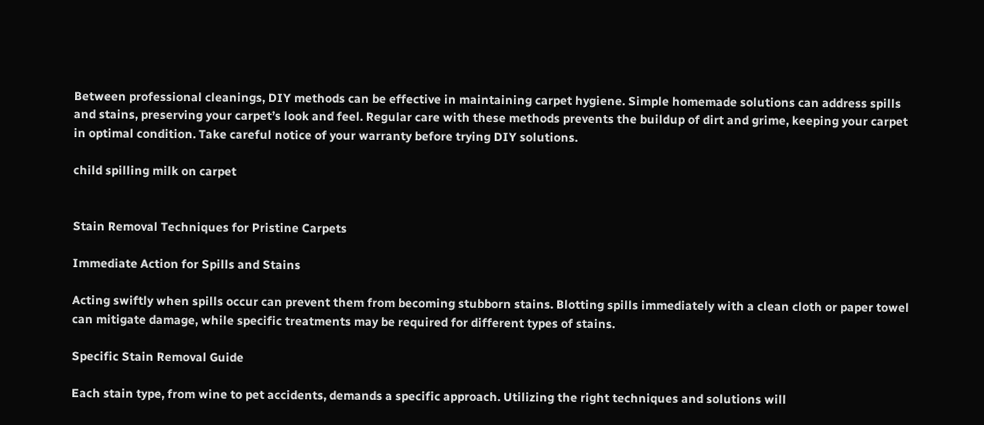Between professional cleanings, DIY methods can be effective in maintaining carpet hygiene. Simple homemade solutions can address spills and stains, preserving your carpet’s look and feel. Regular care with these methods prevents the buildup of dirt and grime, keeping your carpet in optimal condition. Take careful notice of your warranty before trying DIY solutions.

child spilling milk on carpet


Stain Removal Techniques for Pristine Carpets

Immediate Action for Spills and Stains

Acting swiftly when spills occur can prevent them from becoming stubborn stains. Blotting spills immediately with a clean cloth or paper towel can mitigate damage, while specific treatments may be required for different types of stains.

Specific Stain Removal Guide

Each stain type, from wine to pet accidents, demands a specific approach. Utilizing the right techniques and solutions will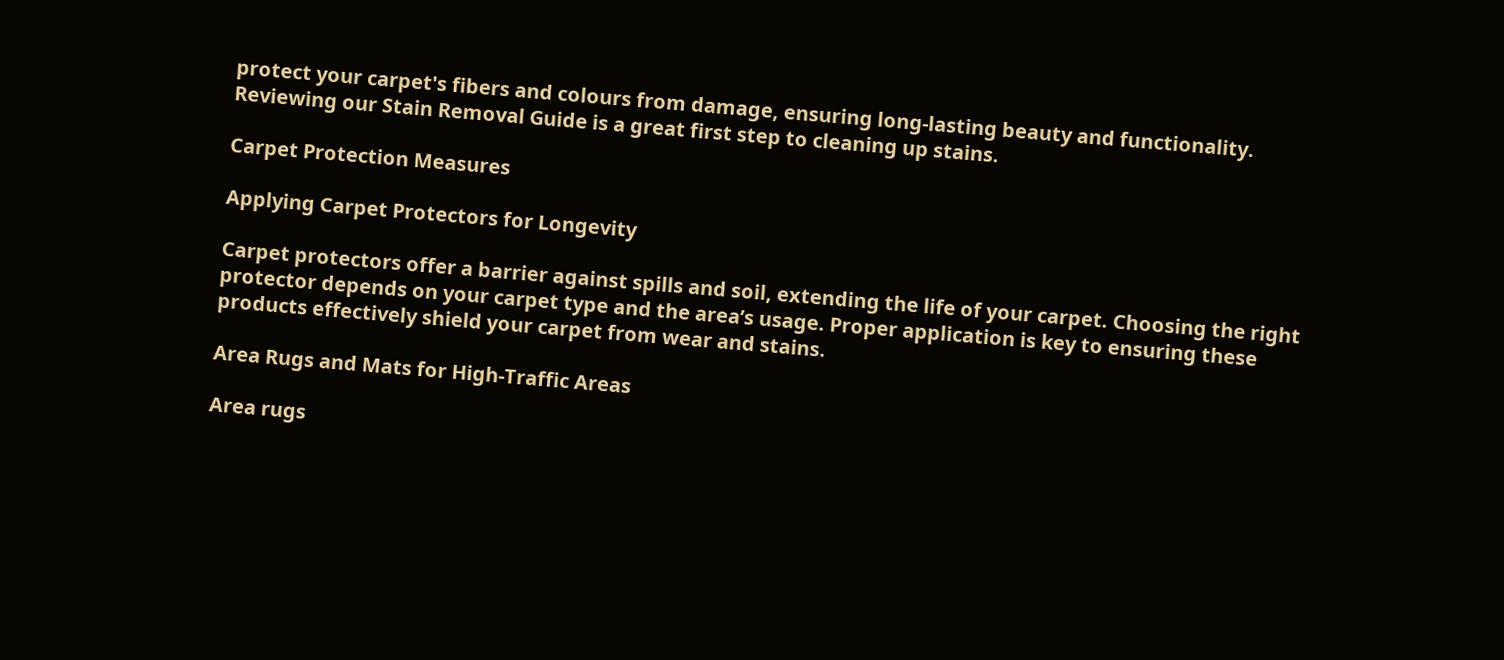protect your carpet's fibers and colours from damage, ensuring long-lasting beauty and functionality. Reviewing our Stain Removal Guide is a great first step to cleaning up stains.

Carpet Protection Measures

Applying Carpet Protectors for Longevity

Carpet protectors offer a barrier against spills and soil, extending the life of your carpet. Choosing the right protector depends on your carpet type and the area’s usage. Proper application is key to ensuring these products effectively shield your carpet from wear and stains.

Area Rugs and Mats for High-Traffic Areas

Area rugs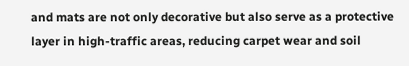and mats are not only decorative but also serve as a protective layer in high-traffic areas, reducing carpet wear and soil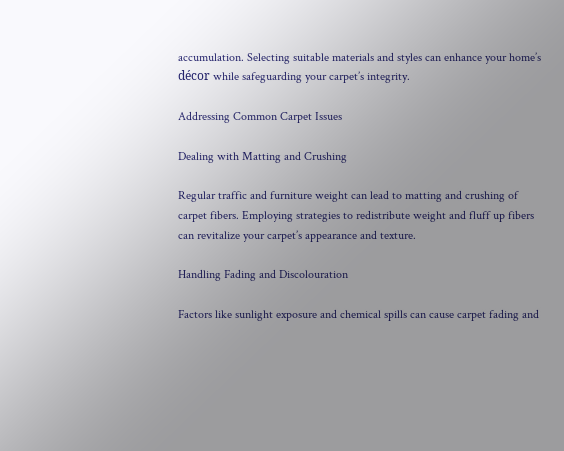accumulation. Selecting suitable materials and styles can enhance your home’s décor while safeguarding your carpet’s integrity.

Addressing Common Carpet Issues

Dealing with Matting and Crushing

Regular traffic and furniture weight can lead to matting and crushing of carpet fibers. Employing strategies to redistribute weight and fluff up fibers can revitalize your carpet’s appearance and texture.

Handling Fading and Discolouration

Factors like sunlight exposure and chemical spills can cause carpet fading and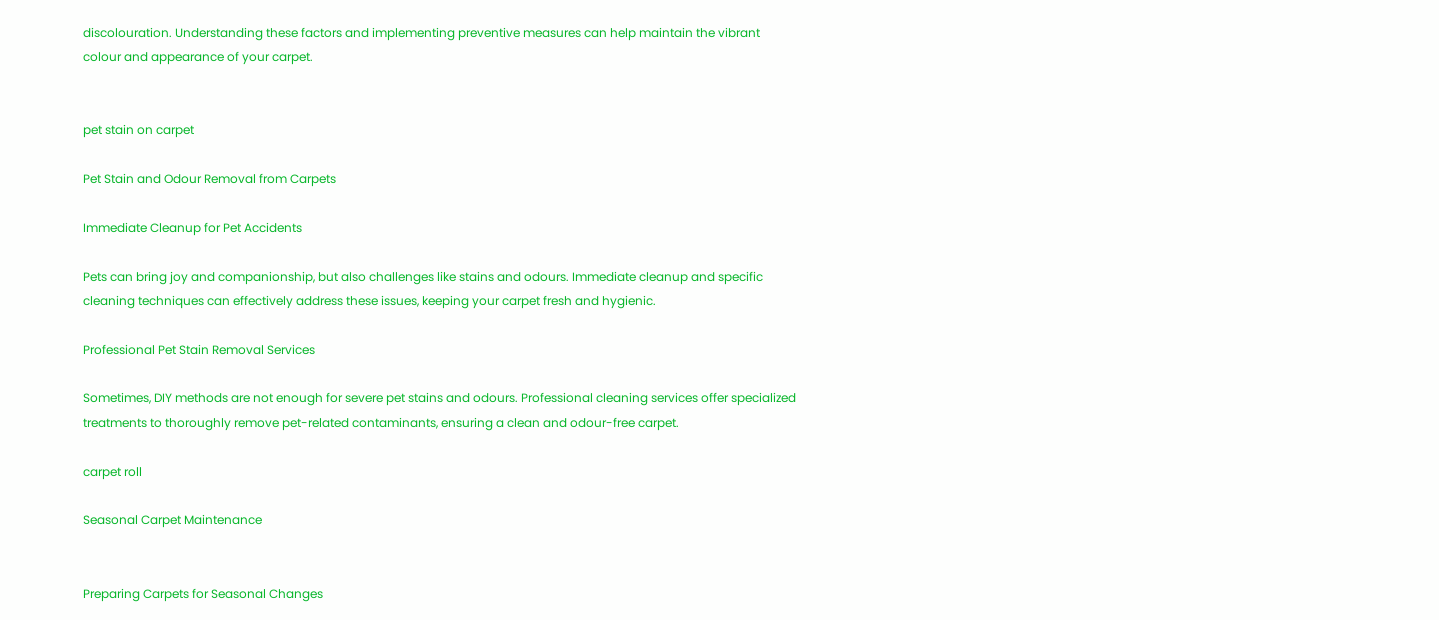discolouration. Understanding these factors and implementing preventive measures can help maintain the vibrant colour and appearance of your carpet.


pet stain on carpet

Pet Stain and Odour Removal from Carpets

Immediate Cleanup for Pet Accidents

Pets can bring joy and companionship, but also challenges like stains and odours. Immediate cleanup and specific cleaning techniques can effectively address these issues, keeping your carpet fresh and hygienic.

Professional Pet Stain Removal Services

Sometimes, DIY methods are not enough for severe pet stains and odours. Professional cleaning services offer specialized treatments to thoroughly remove pet-related contaminants, ensuring a clean and odour-free carpet.

carpet roll

Seasonal Carpet Maintenance


Preparing Carpets for Seasonal Changes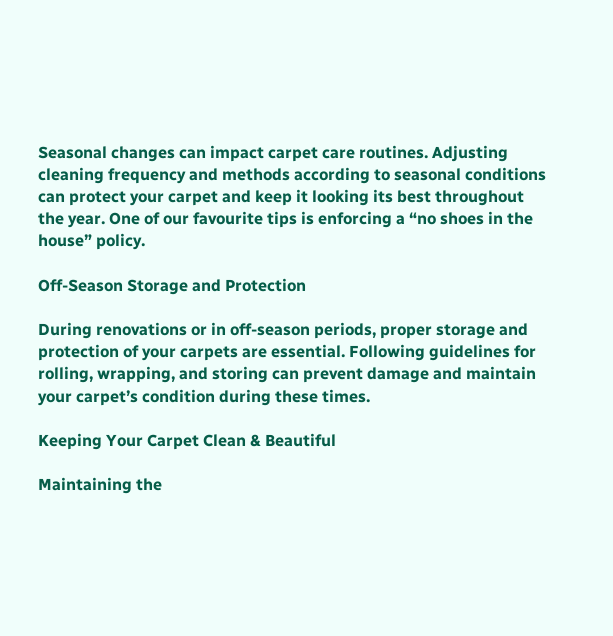Seasonal changes can impact carpet care routines. Adjusting cleaning frequency and methods according to seasonal conditions can protect your carpet and keep it looking its best throughout the year. One of our favourite tips is enforcing a “no shoes in the house” policy.

Off-Season Storage and Protection

During renovations or in off-season periods, proper storage and protection of your carpets are essential. Following guidelines for rolling, wrapping, and storing can prevent damage and maintain your carpet’s condition during these times.

Keeping Your Carpet Clean & Beautiful

Maintaining the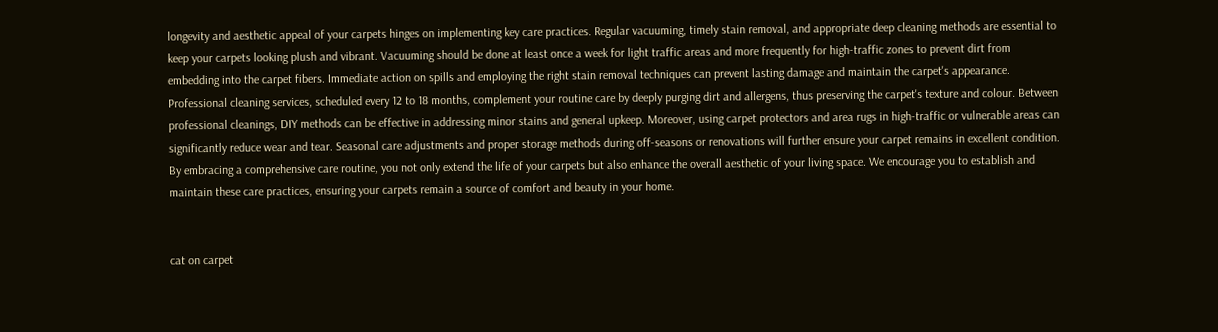longevity and aesthetic appeal of your carpets hinges on implementing key care practices. Regular vacuuming, timely stain removal, and appropriate deep cleaning methods are essential to keep your carpets looking plush and vibrant. Vacuuming should be done at least once a week for light traffic areas and more frequently for high-traffic zones to prevent dirt from embedding into the carpet fibers. Immediate action on spills and employing the right stain removal techniques can prevent lasting damage and maintain the carpet's appearance. Professional cleaning services, scheduled every 12 to 18 months, complement your routine care by deeply purging dirt and allergens, thus preserving the carpet's texture and colour. Between professional cleanings, DIY methods can be effective in addressing minor stains and general upkeep. Moreover, using carpet protectors and area rugs in high-traffic or vulnerable areas can significantly reduce wear and tear. Seasonal care adjustments and proper storage methods during off-seasons or renovations will further ensure your carpet remains in excellent condition. By embracing a comprehensive care routine, you not only extend the life of your carpets but also enhance the overall aesthetic of your living space. We encourage you to establish and maintain these care practices, ensuring your carpets remain a source of comfort and beauty in your home.


cat on carpet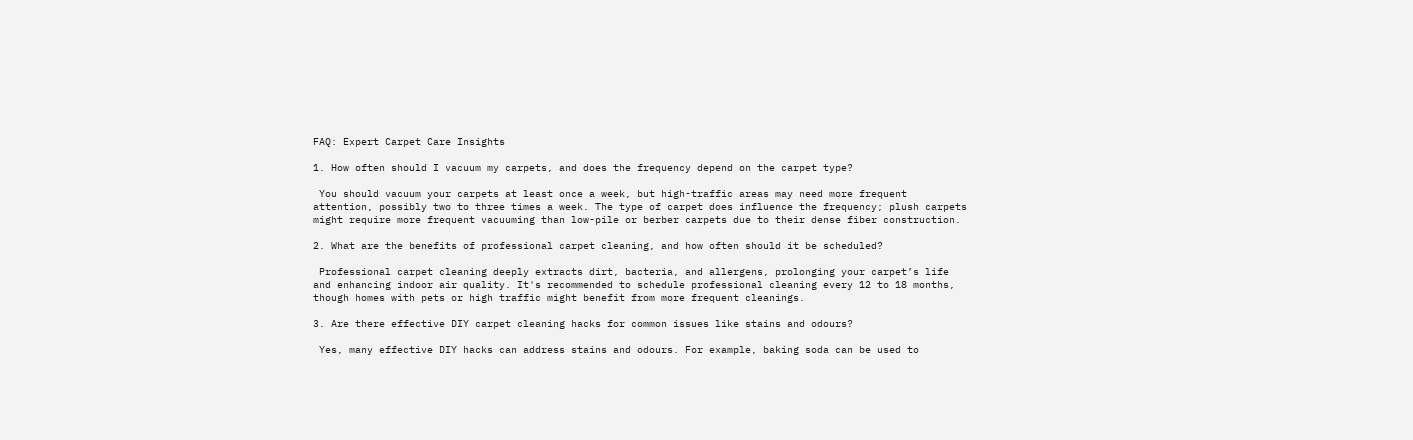FAQ: Expert Carpet Care Insights

1. How often should I vacuum my carpets, and does the frequency depend on the carpet type?

 You should vacuum your carpets at least once a week, but high-traffic areas may need more frequent attention, possibly two to three times a week. The type of carpet does influence the frequency; plush carpets might require more frequent vacuuming than low-pile or berber carpets due to their dense fiber construction.

2. What are the benefits of professional carpet cleaning, and how often should it be scheduled?

 Professional carpet cleaning deeply extracts dirt, bacteria, and allergens, prolonging your carpet’s life and enhancing indoor air quality. It's recommended to schedule professional cleaning every 12 to 18 months, though homes with pets or high traffic might benefit from more frequent cleanings.

3. Are there effective DIY carpet cleaning hacks for common issues like stains and odours?

 Yes, many effective DIY hacks can address stains and odours. For example, baking soda can be used to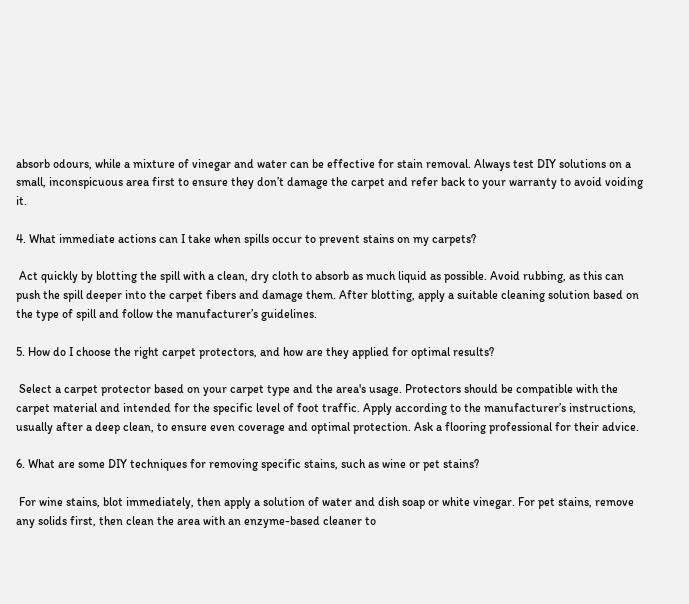absorb odours, while a mixture of vinegar and water can be effective for stain removal. Always test DIY solutions on a small, inconspicuous area first to ensure they don’t damage the carpet and refer back to your warranty to avoid voiding it.

4. What immediate actions can I take when spills occur to prevent stains on my carpets?

 Act quickly by blotting the spill with a clean, dry cloth to absorb as much liquid as possible. Avoid rubbing, as this can push the spill deeper into the carpet fibers and damage them. After blotting, apply a suitable cleaning solution based on the type of spill and follow the manufacturer’s guidelines.

5. How do I choose the right carpet protectors, and how are they applied for optimal results?

 Select a carpet protector based on your carpet type and the area's usage. Protectors should be compatible with the carpet material and intended for the specific level of foot traffic. Apply according to the manufacturer’s instructions, usually after a deep clean, to ensure even coverage and optimal protection. Ask a flooring professional for their advice.

6. What are some DIY techniques for removing specific stains, such as wine or pet stains?

 For wine stains, blot immediately, then apply a solution of water and dish soap or white vinegar. For pet stains, remove any solids first, then clean the area with an enzyme-based cleaner to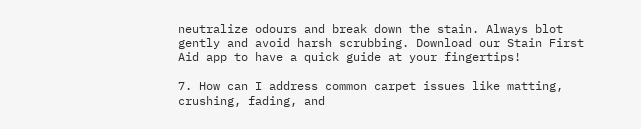neutralize odours and break down the stain. Always blot gently and avoid harsh scrubbing. Download our Stain First Aid app to have a quick guide at your fingertips!

7. How can I address common carpet issues like matting, crushing, fading, and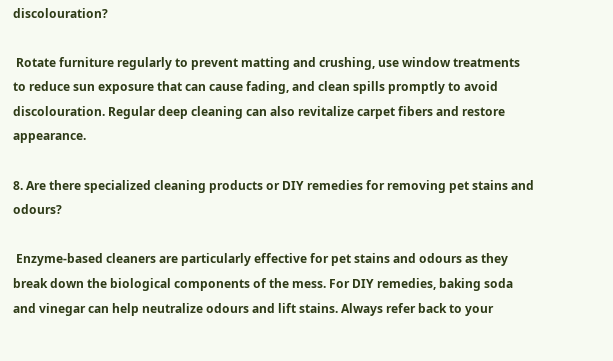discolouration?

 Rotate furniture regularly to prevent matting and crushing, use window treatments to reduce sun exposure that can cause fading, and clean spills promptly to avoid discolouration. Regular deep cleaning can also revitalize carpet fibers and restore appearance.

8. Are there specialized cleaning products or DIY remedies for removing pet stains and odours?

 Enzyme-based cleaners are particularly effective for pet stains and odours as they break down the biological components of the mess. For DIY remedies, baking soda and vinegar can help neutralize odours and lift stains. Always refer back to your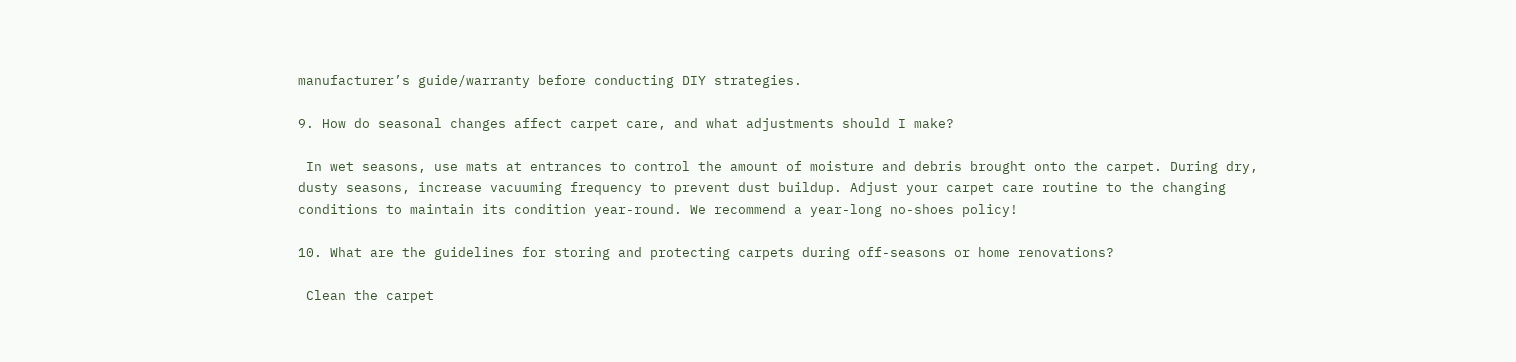manufacturer’s guide/warranty before conducting DIY strategies.

9. How do seasonal changes affect carpet care, and what adjustments should I make?

 In wet seasons, use mats at entrances to control the amount of moisture and debris brought onto the carpet. During dry, dusty seasons, increase vacuuming frequency to prevent dust buildup. Adjust your carpet care routine to the changing conditions to maintain its condition year-round. We recommend a year-long no-shoes policy!

10. What are the guidelines for storing and protecting carpets during off-seasons or home renovations?

 Clean the carpet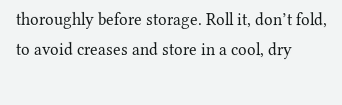thoroughly before storage. Roll it, don’t fold, to avoid creases and store in a cool, dry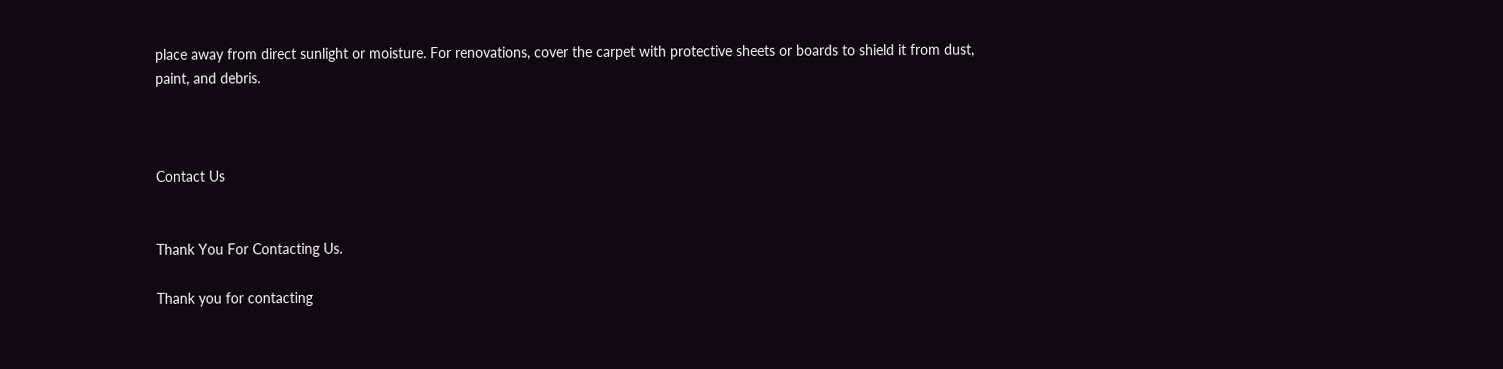place away from direct sunlight or moisture. For renovations, cover the carpet with protective sheets or boards to shield it from dust, paint, and debris.



Contact Us


Thank You For Contacting Us.

Thank you for contacting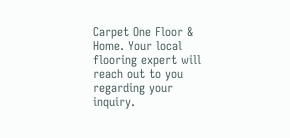Carpet One Floor & Home. Your local flooring expert will reach out to you regarding your inquiry.